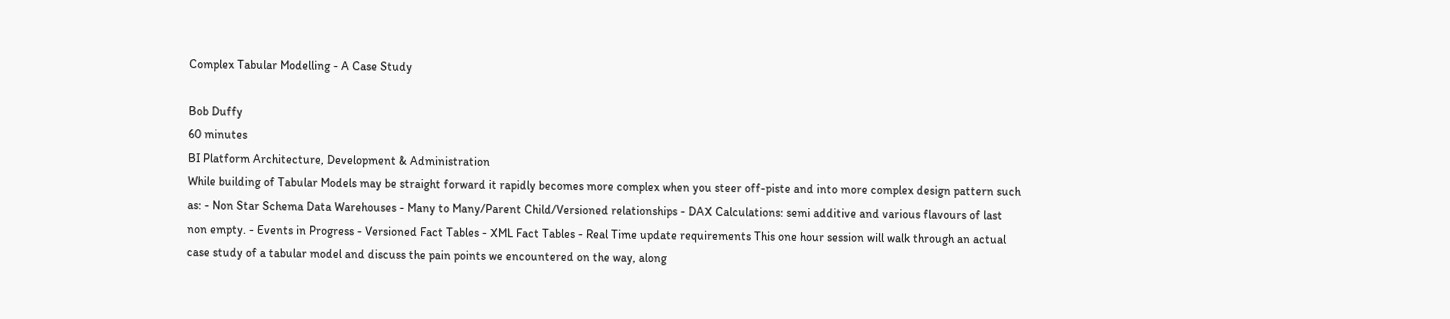Complex Tabular Modelling - A Case Study

Bob Duffy
60 minutes
BI Platform Architecture, Development & Administration
While building of Tabular Models may be straight forward it rapidly becomes more complex when you steer off-piste and into more complex design pattern such as: - Non Star Schema Data Warehouses - Many to Many/Parent Child/Versioned relationships - DAX Calculations: semi additive and various flavours of last non empty. - Events in Progress - Versioned Fact Tables - XML Fact Tables - Real Time update requirements This one hour session will walk through an actual case study of a tabular model and discuss the pain points we encountered on the way, along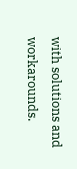with solutions and workarounds.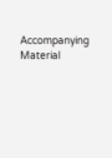Accompanying Material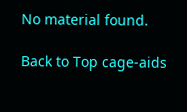No material found.

Back to Top cage-aids